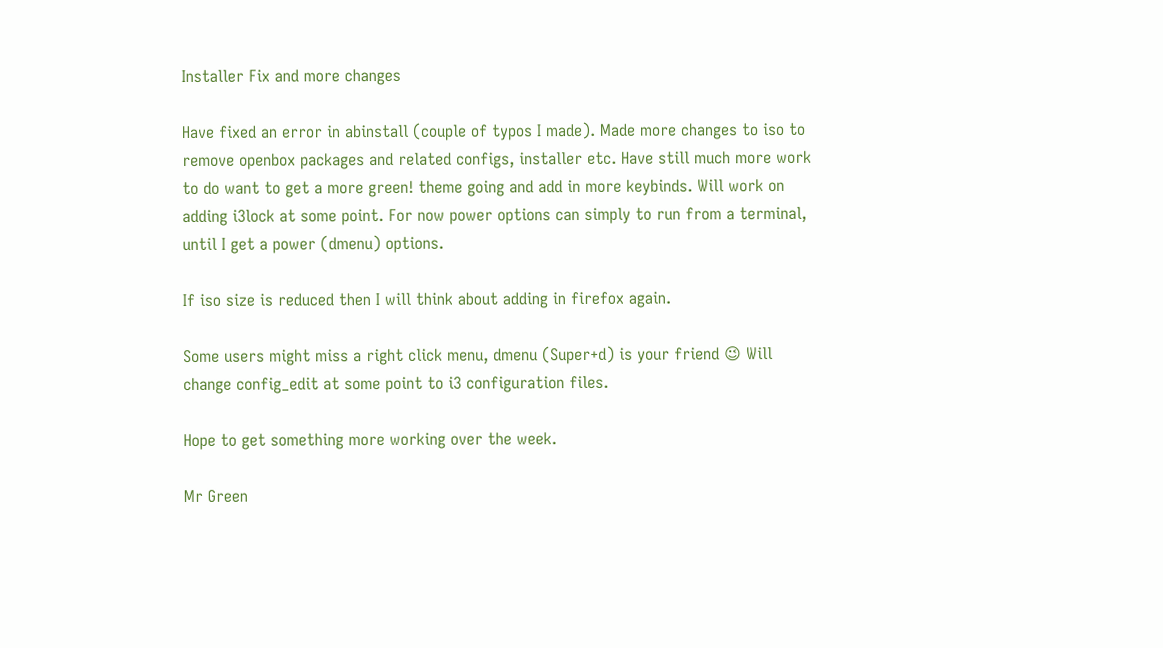Installer Fix and more changes

Have fixed an error in abinstall (couple of typos I made). Made more changes to iso to remove openbox packages and related configs, installer etc. Have still much more work to do want to get a more green! theme going and add in more keybinds. Will work on adding i3lock at some point. For now power options can simply to run from a terminal, until I get a power (dmenu) options.

If iso size is reduced then I will think about adding in firefox again.

Some users might miss a right click menu, dmenu (Super+d) is your friend 😉 Will change config_edit at some point to i3 configuration files.

Hope to get something more working over the week.

Mr Green